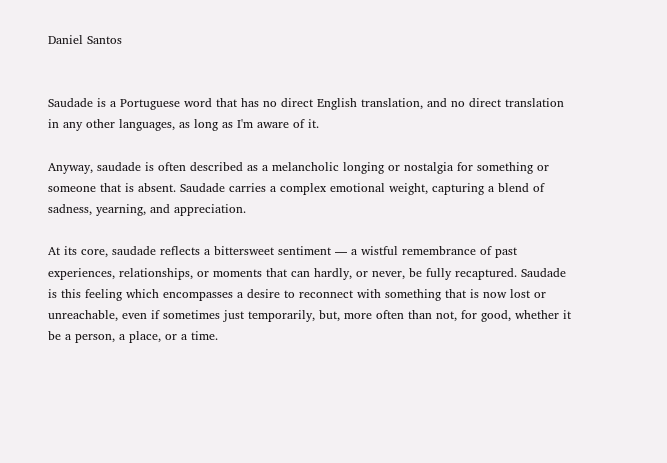Daniel Santos


Saudade is a Portuguese word that has no direct English translation, and no direct translation in any other languages, as long as I'm aware of it.

Anyway, saudade is often described as a melancholic longing or nostalgia for something or someone that is absent. Saudade carries a complex emotional weight, capturing a blend of sadness, yearning, and appreciation.

At its core, saudade reflects a bittersweet sentiment — a wistful remembrance of past experiences, relationships, or moments that can hardly, or never, be fully recaptured. Saudade is this feeling which encompasses a desire to reconnect with something that is now lost or unreachable, even if sometimes just temporarily, but, more often than not, for good, whether it be a person, a place, or a time.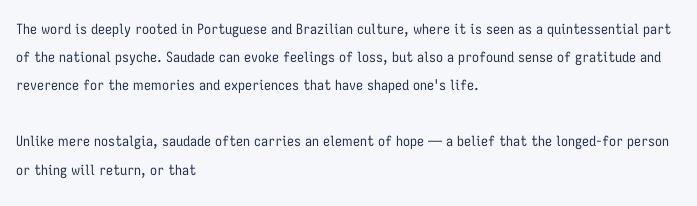The word is deeply rooted in Portuguese and Brazilian culture, where it is seen as a quintessential part of the national psyche. Saudade can evoke feelings of loss, but also a profound sense of gratitude and reverence for the memories and experiences that have shaped one's life.

Unlike mere nostalgia, saudade often carries an element of hope — a belief that the longed-for person or thing will return, or that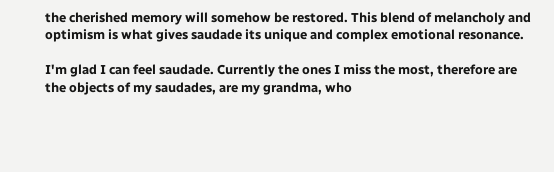the cherished memory will somehow be restored. This blend of melancholy and optimism is what gives saudade its unique and complex emotional resonance.

I'm glad I can feel saudade. Currently the ones I miss the most, therefore are the objects of my saudades, are my grandma, who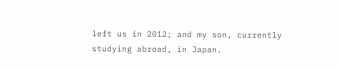left us in 2012; and my son, currently studying abroad, in Japan.